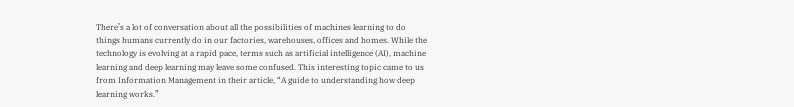There’s a lot of conversation about all the possibilities of machines learning to do things humans currently do in our factories, warehouses, offices and homes. While the technology is evolving at a rapid pace, terms such as artificial intelligence (AI), machine learning and deep learning may leave some confused. This interesting topic came to us from Information Management in their article, “A guide to understanding how deep learning works.”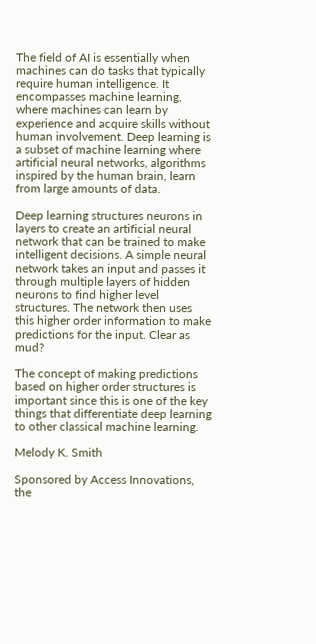The field of AI is essentially when machines can do tasks that typically require human intelligence. It encompasses machine learning, where machines can learn by experience and acquire skills without human involvement. Deep learning is a subset of machine learning where artificial neural networks, algorithms inspired by the human brain, learn from large amounts of data.

Deep learning structures neurons in layers to create an artificial neural network that can be trained to make intelligent decisions. A simple neural network takes an input and passes it through multiple layers of hidden neurons to find higher level structures. The network then uses this higher order information to make predictions for the input. Clear as mud?

The concept of making predictions based on higher order structures is important since this is one of the key things that differentiate deep learning to other classical machine learning.

Melody K. Smith

Sponsored by Access Innovations, the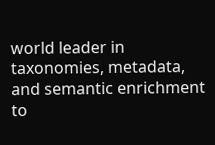world leader in taxonomies, metadata, and semantic enrichment to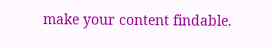make your content findable.